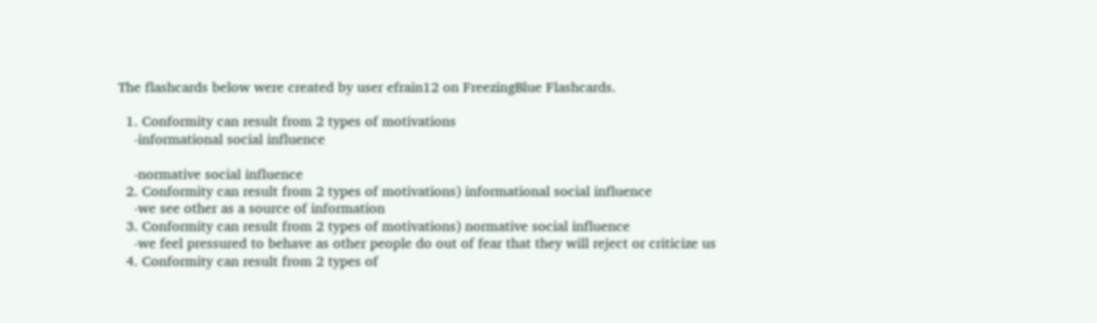The flashcards below were created by user efrain12 on FreezingBlue Flashcards.

  1. Conformity can result from 2 types of motivations
    -informational social influence

    -normative social influence
  2. Conformity can result from 2 types of motivations) informational social influence
    -we see other as a source of information
  3. Conformity can result from 2 types of motivations) normative social influence
    -we feel pressured to behave as other people do out of fear that they will reject or criticize us
  4. Conformity can result from 2 types of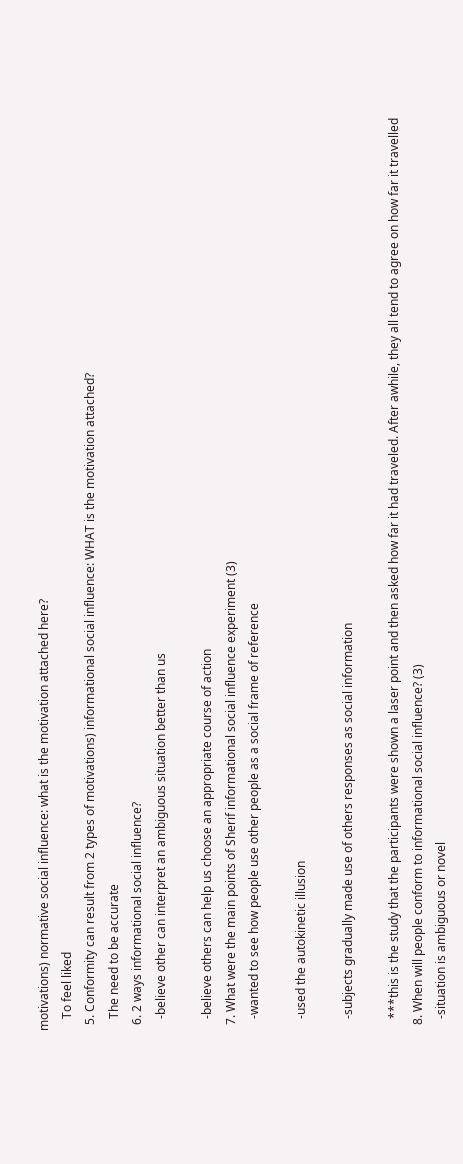motivations) normative social influence: what is the motivation attached here?
    To feel liked
  5. Conformity can result from 2 types of motivations) informational social influence: WHAT is the motivation attached?
    The need to be accurate
  6. 2 ways informational social influence?
    -believe other can interpret an ambiguous situation better than us

    -believe others can help us choose an appropriate course of action
  7. What were the main points of Sherif informational social influence experiment (3)
    -wanted to see how people use other people as a social frame of reference

    -used the autokinetic illusion

    -subjects gradually made use of others responses as social information

    ***this is the study that the participants were shown a laser point and then asked how far it had traveled. After awhile, they all tend to agree on how far it travelled
  8. When will people conform to informational social influence? (3)
    -situation is ambiguous or novel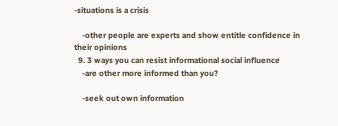-situations is a crisis

    -other people are experts and show entitle confidence in their opinions
  9. 3 ways you can resist informational social influence
    -are other more informed than you?

    -seek out own information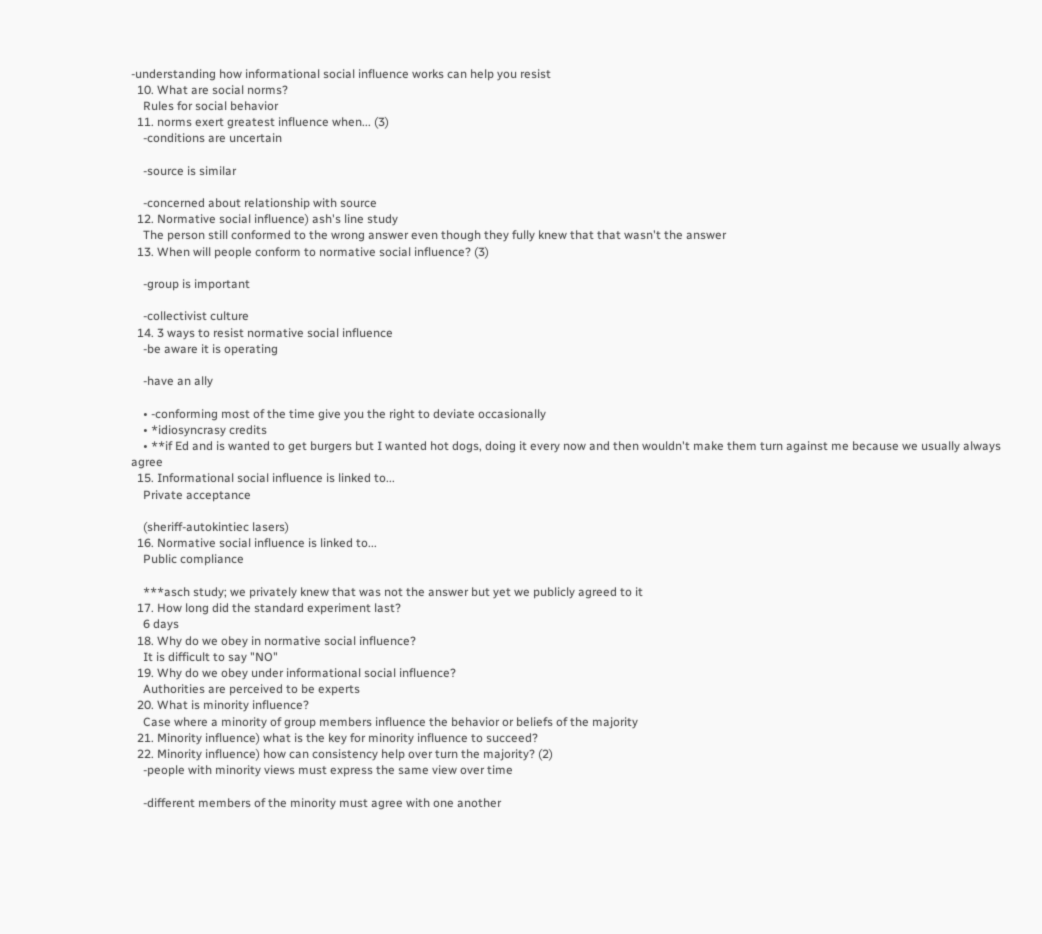-understanding how informational social influence works can help you resist
  10. What are social norms?
    Rules for social behavior
  11. norms exert greatest influence when... (3)
    -conditions are uncertain

    -source is similar

    -concerned about relationship with source
  12. Normative social influence) ash's line study
    The person still conformed to the wrong answer even though they fully knew that that wasn't the answer
  13. When will people conform to normative social influence? (3)

    -group is important

    -collectivist culture
  14. 3 ways to resist normative social influence
    -be aware it is operating

    -have an ally

    • -conforming most of the time give you the right to deviate occasionally
    • *idiosyncrasy credits
    • **if Ed and is wanted to get burgers but I wanted hot dogs, doing it every now and then wouldn't make them turn against me because we usually always agree
  15. Informational social influence is linked to...
    Private acceptance

    (sheriff-autokintiec lasers)
  16. Normative social influence is linked to...
    Public compliance

    ***asch study; we privately knew that was not the answer but yet we publicly agreed to it
  17. How long did the standard experiment last?
    6 days
  18. Why do we obey in normative social influence?
    It is difficult to say "NO"
  19. Why do we obey under informational social influence?
    Authorities are perceived to be experts
  20. What is minority influence?
    Case where a minority of group members influence the behavior or beliefs of the majority
  21. Minority influence) what is the key for minority influence to succeed?
  22. Minority influence) how can consistency help over turn the majority? (2)
    -people with minority views must express the same view over time

    -different members of the minority must agree with one another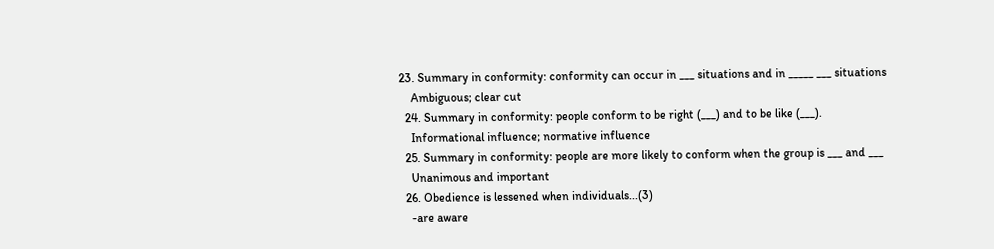23. Summary in conformity: conformity can occur in ___ situations and in _____ ___ situations
    Ambiguous; clear cut
  24. Summary in conformity: people conform to be right (___) and to be like (___).
    Informational influence; normative influence
  25. Summary in conformity: people are more likely to conform when the group is ___ and ___
    Unanimous and important
  26. Obedience is lessened when individuals...(3)
    -are aware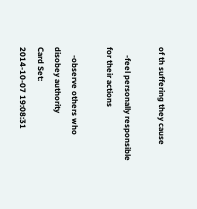of th suffering they cause

    -feel personally responsible for their actions

    -observe others who disobey authority
Card Set:
2014-10-07 19:08:31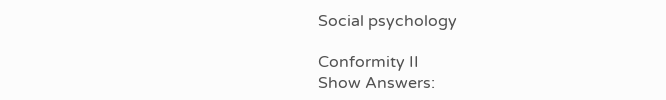Social psychology

Conformity II
Show Answers: